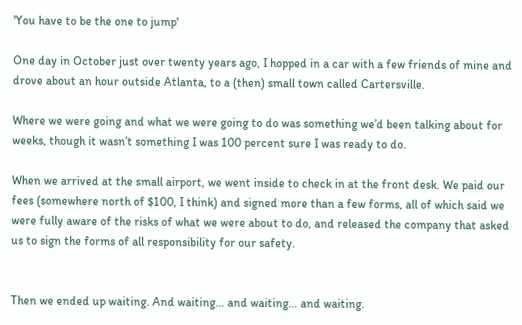'You have to be the one to jump'

One day in October just over twenty years ago, I hopped in a car with a few friends of mine and drove about an hour outside Atlanta, to a (then) small town called Cartersville.

Where we were going and what we were going to do was something we’d been talking about for weeks, though it wasn’t something I was 100 percent sure I was ready to do.

When we arrived at the small airport, we went inside to check in at the front desk. We paid our fees (somewhere north of $100, I think) and signed more than a few forms, all of which said we were fully aware of the risks of what we were about to do, and released the company that asked us to sign the forms of all responsibility for our safety.


Then we ended up waiting. And waiting… and waiting… and waiting.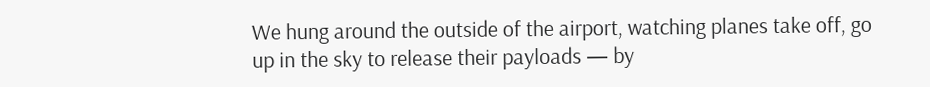We hung around the outside of the airport, watching planes take off, go up in the sky to release their payloads — by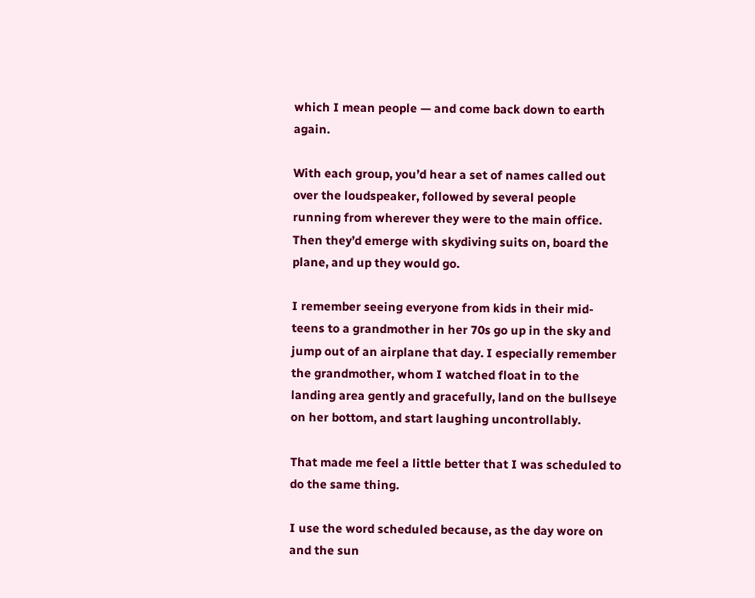which I mean people — and come back down to earth again.

With each group, you’d hear a set of names called out over the loudspeaker, followed by several people running from wherever they were to the main office. Then they’d emerge with skydiving suits on, board the plane, and up they would go.

I remember seeing everyone from kids in their mid-teens to a grandmother in her 70s go up in the sky and jump out of an airplane that day. I especially remember the grandmother, whom I watched float in to the landing area gently and gracefully, land on the bullseye on her bottom, and start laughing uncontrollably.

That made me feel a little better that I was scheduled to do the same thing.

I use the word scheduled because, as the day wore on and the sun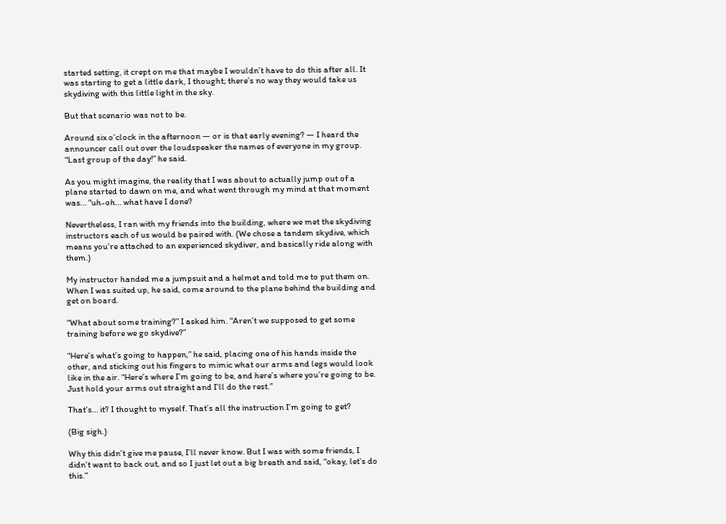started setting, it crept on me that maybe I wouldn’t have to do this after all. It was starting to get a little dark, I thought; there’s no way they would take us skydiving with this little light in the sky.

But that scenario was not to be.

Around six o’clock in the afternoon — or is that early evening? — I heard the announcer call out over the loudspeaker the names of everyone in my group. “Last group of the day!” he said.

As you might imagine, the reality that I was about to actually jump out of a plane started to dawn on me, and what went through my mind at that moment was… “uh-oh… what have I done?

Nevertheless, I ran with my friends into the building, where we met the skydiving instructors each of us would be paired with. (We chose a tandem skydive, which means you’re attached to an experienced skydiver, and basically ride along with them.)

My instructor handed me a jumpsuit and a helmet and told me to put them on. When I was suited up, he said, come around to the plane behind the building and get on board.

“What about some training?” I asked him. “Aren’t we supposed to get some training before we go skydive?”

“Here’s what’s going to happen,” he said, placing one of his hands inside the other, and sticking out his fingers to mimic what our arms and legs would look like in the air. “Here’s where I’m going to be, and here’s where you’re going to be. Just hold your arms out straight and I’ll do the rest.”

That’s… it? I thought to myself. That’s all the instruction I’m going to get?

(Big sigh.)

Why this didn’t give me pause, I’ll never know. But I was with some friends, I didn’t want to back out, and so I just let out a big breath and said, “okay, let’s do this.”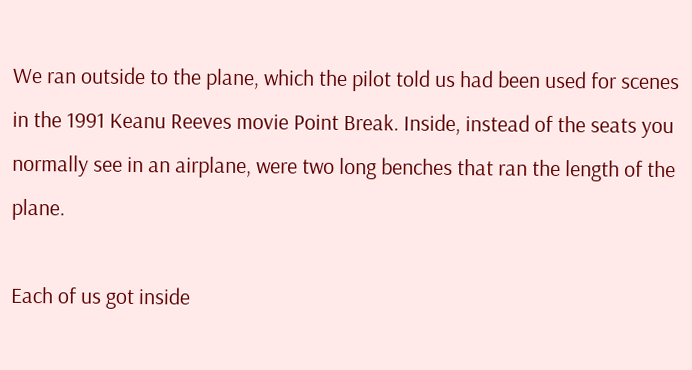We ran outside to the plane, which the pilot told us had been used for scenes in the 1991 Keanu Reeves movie Point Break. Inside, instead of the seats you normally see in an airplane, were two long benches that ran the length of the plane.

Each of us got inside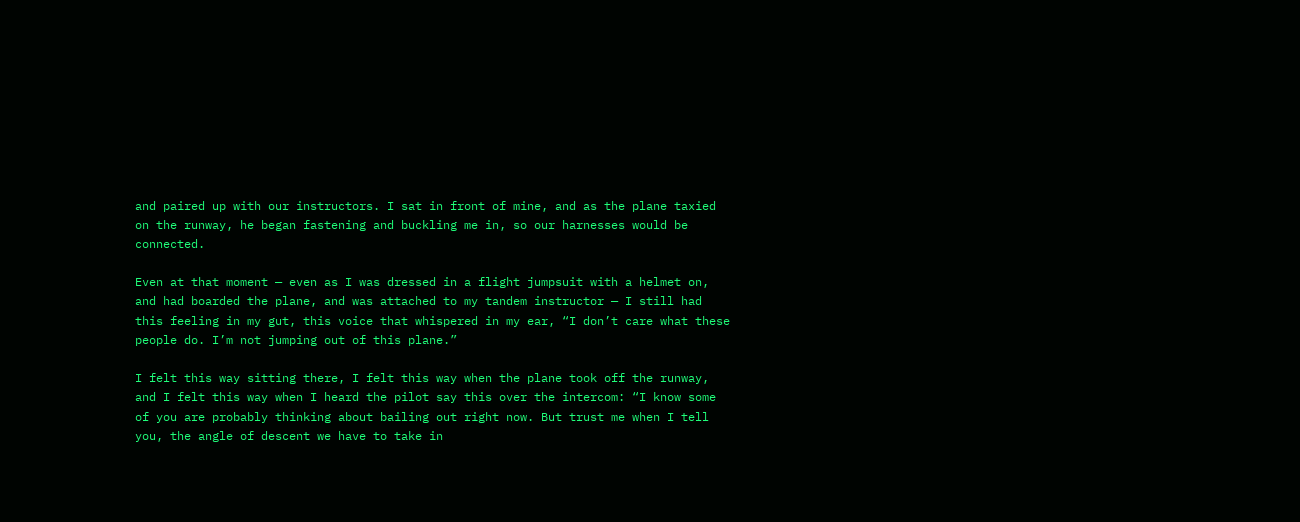and paired up with our instructors. I sat in front of mine, and as the plane taxied on the runway, he began fastening and buckling me in, so our harnesses would be connected.

Even at that moment — even as I was dressed in a flight jumpsuit with a helmet on, and had boarded the plane, and was attached to my tandem instructor — I still had this feeling in my gut, this voice that whispered in my ear, “I don’t care what these people do. I’m not jumping out of this plane.”

I felt this way sitting there, I felt this way when the plane took off the runway, and I felt this way when I heard the pilot say this over the intercom: “I know some of you are probably thinking about bailing out right now. But trust me when I tell you, the angle of descent we have to take in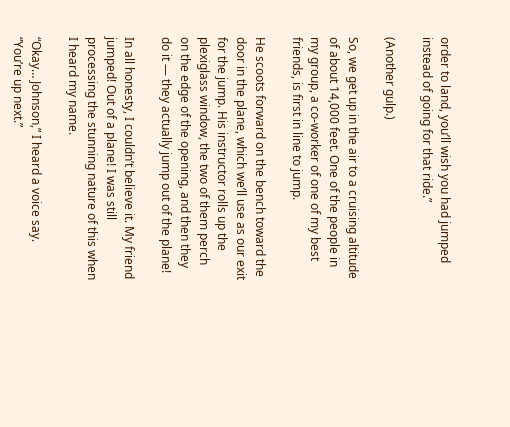order to land, you’ll wish you had jumped instead of going for that ride.”

(Another gulp.)

So, we get up in the air to a cruising altitude of about 14,000 feet. One of the people in my group, a co-worker of one of my best friends, is first in line to jump.

He scoots forward on the bench toward the door in the plane, which we’ll use as our exit for the jump. His instructor rolls up the plexiglass window, the two of them perch on the edge of the opening, and then they do it — they actually jump out of the plane!

In all honesty, I couldn’t believe it. My friend jumped! Out of a plane! I was still processing the stunning nature of this when I heard my name.

“Okay… Johnson,” I heard a voice say. “You’re up next.”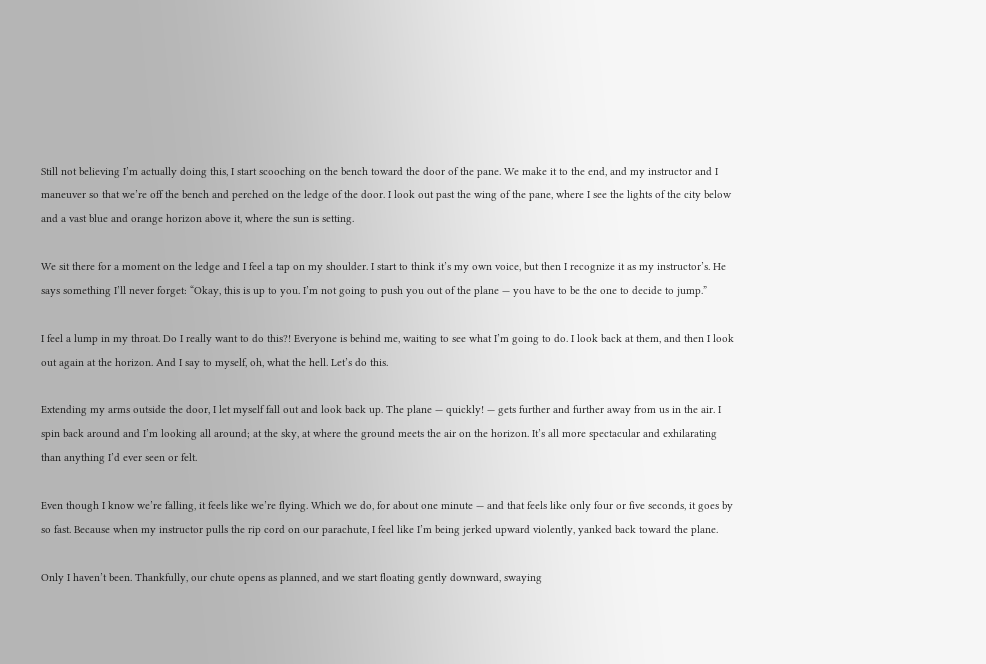Still not believing I’m actually doing this, I start scooching on the bench toward the door of the pane. We make it to the end, and my instructor and I maneuver so that we’re off the bench and perched on the ledge of the door. I look out past the wing of the pane, where I see the lights of the city below and a vast blue and orange horizon above it, where the sun is setting.

We sit there for a moment on the ledge and I feel a tap on my shoulder. I start to think it’s my own voice, but then I recognize it as my instructor’s. He says something I’ll never forget: “Okay, this is up to you. I’m not going to push you out of the plane — you have to be the one to decide to jump.”

I feel a lump in my throat. Do I really want to do this?! Everyone is behind me, waiting to see what I’m going to do. I look back at them, and then I look out again at the horizon. And I say to myself, oh, what the hell. Let’s do this.

Extending my arms outside the door, I let myself fall out and look back up. The plane — quickly! — gets further and further away from us in the air. I spin back around and I’m looking all around; at the sky, at where the ground meets the air on the horizon. It’s all more spectacular and exhilarating than anything I’d ever seen or felt.

Even though I know we’re falling, it feels like we’re flying. Which we do, for about one minute — and that feels like only four or five seconds, it goes by so fast. Because when my instructor pulls the rip cord on our parachute, I feel like I’m being jerked upward violently, yanked back toward the plane.

Only I haven’t been. Thankfully, our chute opens as planned, and we start floating gently downward, swaying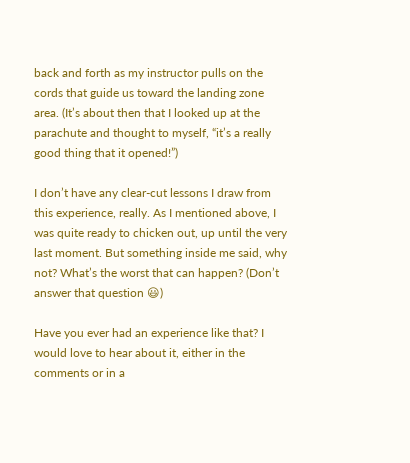back and forth as my instructor pulls on the cords that guide us toward the landing zone area. (It’s about then that I looked up at the parachute and thought to myself, “it’s a really good thing that it opened!”)

I don’t have any clear-cut lessons I draw from this experience, really. As I mentioned above, I was quite ready to chicken out, up until the very last moment. But something inside me said, why not? What’s the worst that can happen? (Don’t answer that question 😃)

Have you ever had an experience like that? I would love to hear about it, either in the comments or in a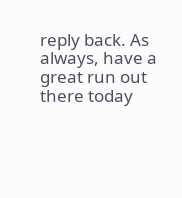reply back. As always, have a great run out there today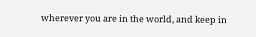wherever you are in the world, and keep in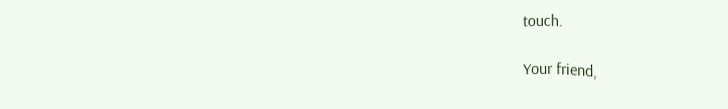touch.

Your friend,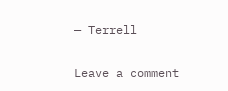— Terrell

Leave a comment